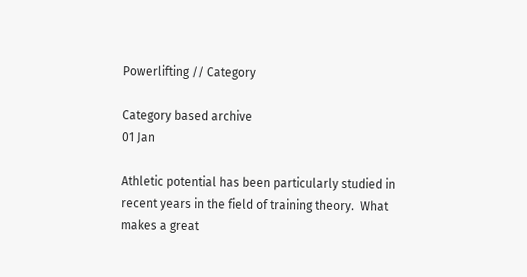Powerlifting // Category

Category based archive
01 Jan

Athletic potential has been particularly studied in recent years in the field of training theory.  What makes a great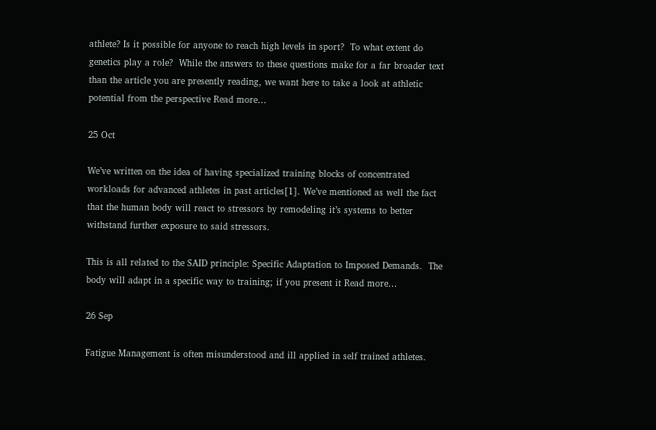athlete? Is it possible for anyone to reach high levels in sport?  To what extent do genetics play a role?  While the answers to these questions make for a far broader text than the article you are presently reading, we want here to take a look at athletic potential from the perspective Read more…

25 Oct

We’ve written on the idea of having specialized training blocks of concentrated workloads for advanced athletes in past articles[1]. We’ve mentioned as well the fact that the human body will react to stressors by remodeling it’s systems to better withstand further exposure to said stressors.

This is all related to the SAID principle: Specific Adaptation to Imposed Demands.  The body will adapt in a specific way to training; if you present it Read more…

26 Sep

Fatigue Management is often misunderstood and ill applied in self trained athletes.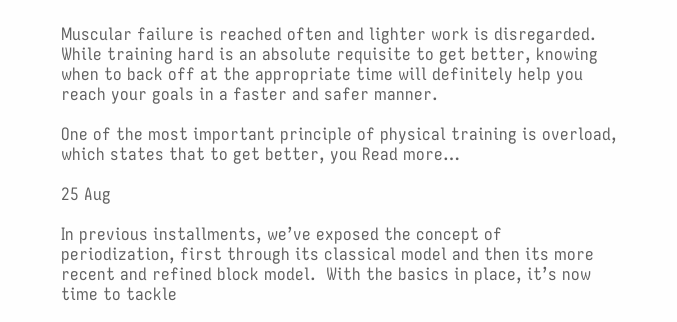Muscular failure is reached often and lighter work is disregarded.  While training hard is an absolute requisite to get better, knowing when to back off at the appropriate time will definitely help you reach your goals in a faster and safer manner.

One of the most important principle of physical training is overload, which states that to get better, you Read more…

25 Aug

In previous installments, we’ve exposed the concept of periodization, first through its classical model and then its more recent and refined block model.  With the basics in place, it’s now time to tackle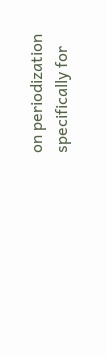on periodization specifically for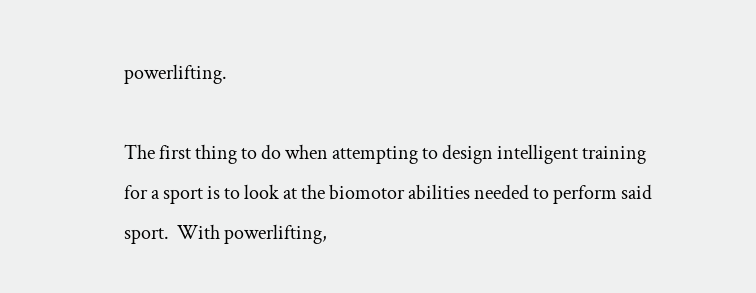powerlifting.

The first thing to do when attempting to design intelligent training for a sport is to look at the biomotor abilities needed to perform said sport.  With powerlifting,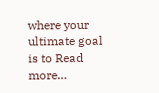where your ultimate goal is to Read more…